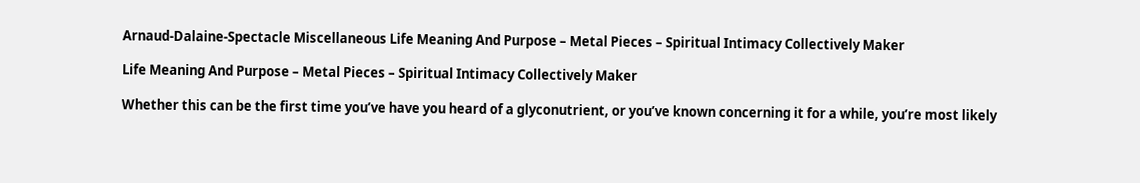Arnaud-Dalaine-Spectacle Miscellaneous Life Meaning And Purpose – Metal Pieces – Spiritual Intimacy Collectively Maker

Life Meaning And Purpose – Metal Pieces – Spiritual Intimacy Collectively Maker

Whether this can be the first time you’ve have you heard of a glyconutrient, or you’ve known concerning it for a while, you’re most likely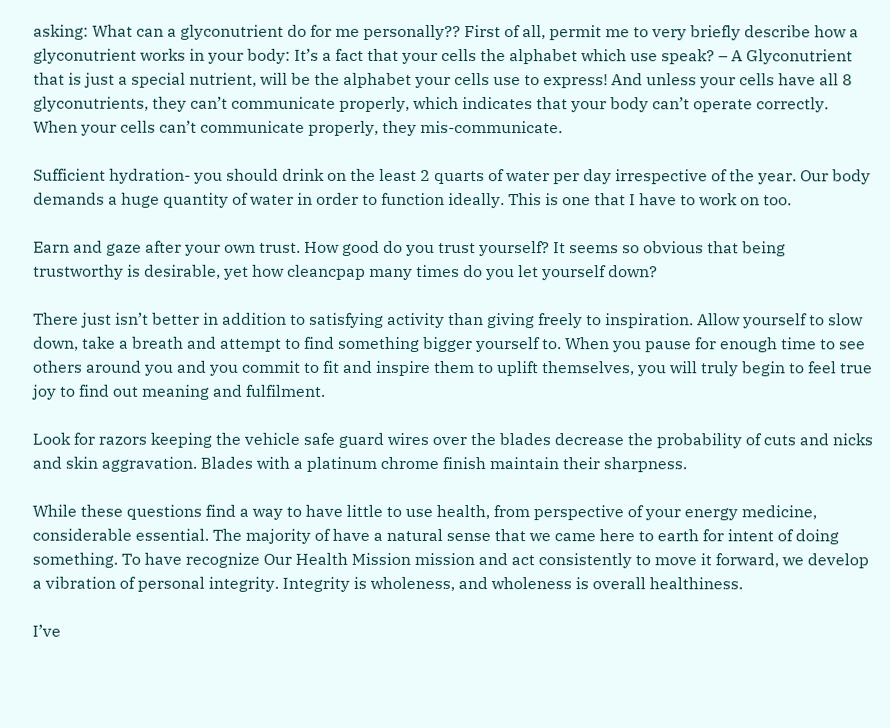asking: What can a glyconutrient do for me personally?? First of all, permit me to very briefly describe how a glyconutrient works in your body: It’s a fact that your cells the alphabet which use speak? – A Glyconutrient that is just a special nutrient, will be the alphabet your cells use to express! And unless your cells have all 8 glyconutrients, they can’t communicate properly, which indicates that your body can’t operate correctly. When your cells can’t communicate properly, they mis-communicate.

Sufficient hydration- you should drink on the least 2 quarts of water per day irrespective of the year. Our body demands a huge quantity of water in order to function ideally. This is one that I have to work on too.

Earn and gaze after your own trust. How good do you trust yourself? It seems so obvious that being trustworthy is desirable, yet how cleancpap many times do you let yourself down?

There just isn’t better in addition to satisfying activity than giving freely to inspiration. Allow yourself to slow down, take a breath and attempt to find something bigger yourself to. When you pause for enough time to see others around you and you commit to fit and inspire them to uplift themselves, you will truly begin to feel true joy to find out meaning and fulfilment.

Look for razors keeping the vehicle safe guard wires over the blades decrease the probability of cuts and nicks and skin aggravation. Blades with a platinum chrome finish maintain their sharpness.

While these questions find a way to have little to use health, from perspective of your energy medicine, considerable essential. The majority of have a natural sense that we came here to earth for intent of doing something. To have recognize Our Health Mission mission and act consistently to move it forward, we develop a vibration of personal integrity. Integrity is wholeness, and wholeness is overall healthiness.

I’ve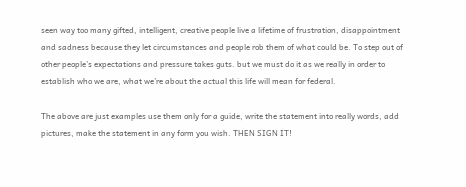seen way too many gifted, intelligent, creative people live a lifetime of frustration, disappointment and sadness because they let circumstances and people rob them of what could be. To step out of other people’s expectations and pressure takes guts. but we must do it as we really in order to establish who we are, what we’re about the actual this life will mean for federal.

The above are just examples use them only for a guide, write the statement into really words, add pictures, make the statement in any form you wish. THEN SIGN IT!